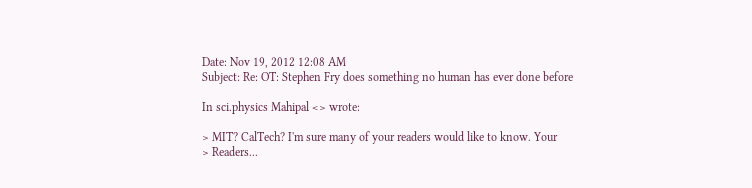Date: Nov 19, 2012 12:08 AM
Subject: Re: OT: Stephen Fry does something no human has ever done before

In sci.physics Mahipal <> wrote:

> MIT? CalTech? I'm sure many of your readers would like to know. Your
> Readers...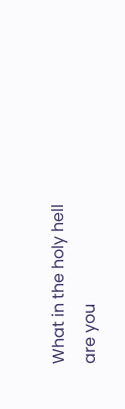What in the holy hell are you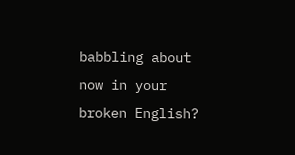babbling about now in your broken English?